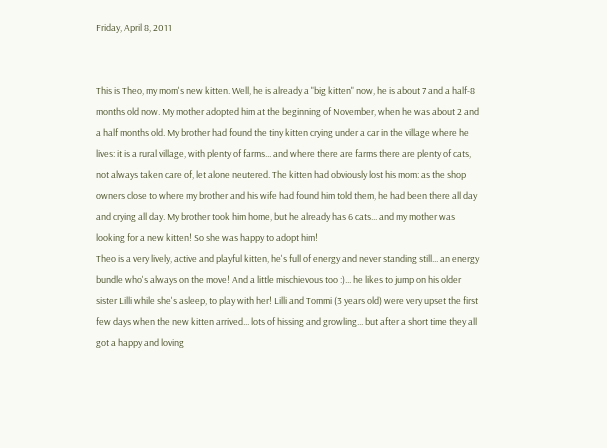Friday, April 8, 2011


This is Theo, my mom's new kitten. Well, he is already a "big kitten" now, he is about 7 and a half-8 months old now. My mother adopted him at the beginning of November, when he was about 2 and a half months old. My brother had found the tiny kitten crying under a car in the village where he lives: it is a rural village, with plenty of farms... and where there are farms there are plenty of cats, not always taken care of, let alone neutered. The kitten had obviously lost his mom: as the shop owners close to where my brother and his wife had found him told them, he had been there all day and crying all day. My brother took him home, but he already has 6 cats... and my mother was looking for a new kitten! So she was happy to adopt him!
Theo is a very lively, active and playful kitten, he's full of energy and never standing still... an energy bundle who's always on the move! And a little mischievous too :)... he likes to jump on his older sister Lilli while she's asleep, to play with her! Lilli and Tommi (3 years old) were very upset the first few days when the new kitten arrived... lots of hissing and growling... but after a short time they all got a happy and loving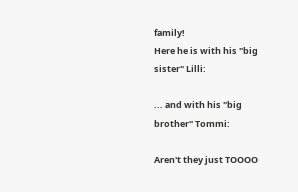family!
Here he is with his "big sister" Lilli:

... and with his "big brother" Tommi:

Aren't they just TOOOO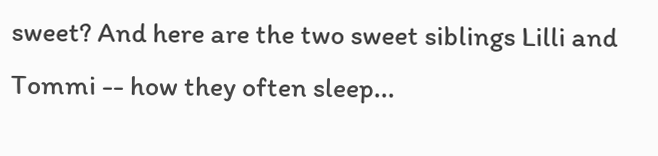sweet? And here are the two sweet siblings Lilli and Tommi -- how they often sleep...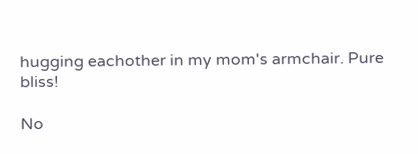hugging eachother in my mom's armchair. Pure bliss!

No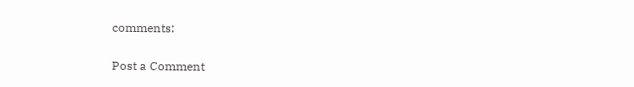comments:

Post a Comment